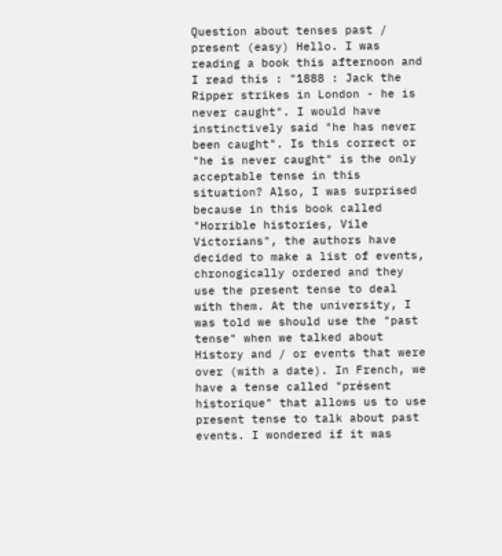Question about tenses past / present (easy) Hello. I was reading a book this afternoon and I read this : "1888 : Jack the Ripper strikes in London - he is never caught". I would have instinctively said "he has never been caught". Is this correct or "he is never caught" is the only acceptable tense in this situation? Also, I was surprised because in this book called "Horrible histories, Vile Victorians", the authors have decided to make a list of events, chronogically ordered and they use the present tense to deal with them. At the university, I was told we should use the "past tense" when we talked about History and / or events that were over (with a date). In French, we have a tense called "présent historique" that allows us to use present tense to talk about past events. I wondered if it was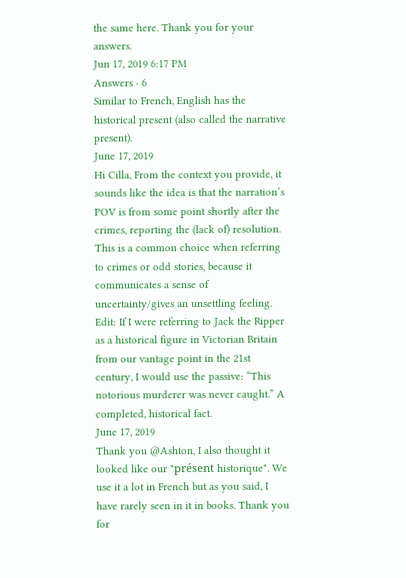the same here. Thank you for your answers.
Jun 17, 2019 6:17 PM
Answers · 6
Similar to French, English has the historical present (also called the narrative present).
June 17, 2019
Hi Cilla, From the context you provide, it sounds like the idea is that the narration’s POV is from some point shortly after the crimes, reporting the (lack of) resolution. This is a common choice when referring to crimes or odd stories, because it communicates a sense of uncertainty/gives an unsettling feeling. Edit: If I were referring to Jack the Ripper as a historical figure in Victorian Britain from our vantage point in the 21st century, I would use the passive: “This notorious murderer was never caught.” A completed, historical fact.
June 17, 2019
Thank you @Ashton, I also thought it looked like our "présent historique". We use it a lot in French but as you said, I have rarely seen in it in books. Thank you for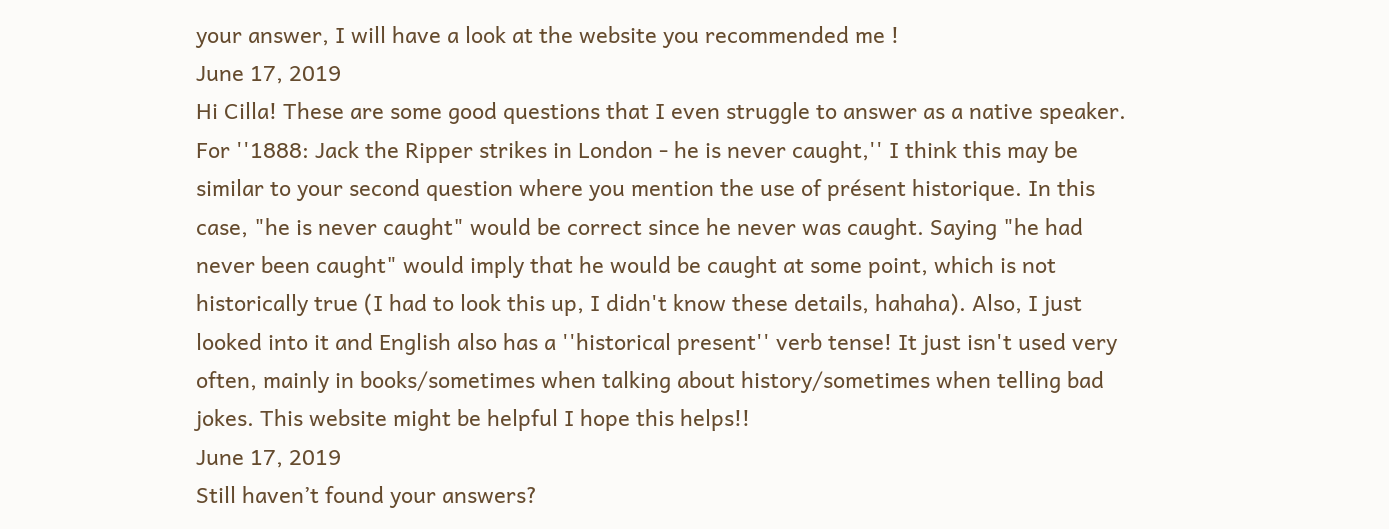your answer, I will have a look at the website you recommended me !
June 17, 2019
Hi Cilla! These are some good questions that I even struggle to answer as a native speaker. For ''1888: Jack the Ripper strikes in London - he is never caught,'' I think this may be similar to your second question where you mention the use of présent historique. In this case, "he is never caught" would be correct since he never was caught. Saying "he had never been caught" would imply that he would be caught at some point, which is not historically true (I had to look this up, I didn't know these details, hahaha). Also, I just looked into it and English also has a ''historical present'' verb tense! It just isn't used very often, mainly in books/sometimes when talking about history/sometimes when telling bad jokes. This website might be helpful I hope this helps!!
June 17, 2019
Still haven’t found your answers?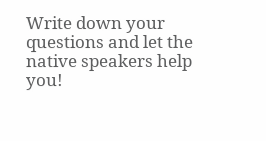Write down your questions and let the native speakers help you!